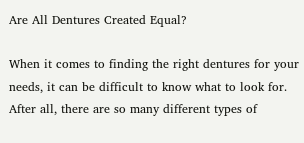Are All Dentures Created Equal?

When it comes to finding the right dentures for your needs, it can be difficult to know what to look for. After all, there are so many different types of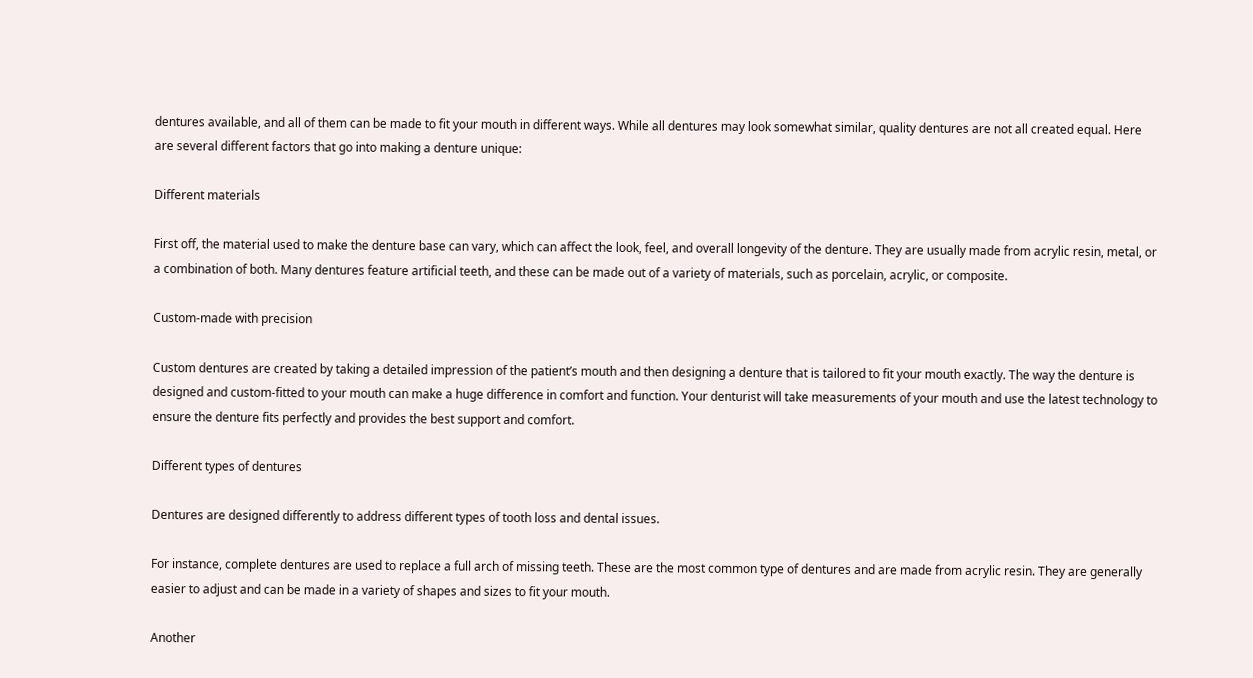dentures available, and all of them can be made to fit your mouth in different ways. While all dentures may look somewhat similar, quality dentures are not all created equal. Here are several different factors that go into making a denture unique:

Different materials

First off, the material used to make the denture base can vary, which can affect the look, feel, and overall longevity of the denture. They are usually made from acrylic resin, metal, or a combination of both. Many dentures feature artificial teeth, and these can be made out of a variety of materials, such as porcelain, acrylic, or composite.

Custom-made with precision

Custom dentures are created by taking a detailed impression of the patient’s mouth and then designing a denture that is tailored to fit your mouth exactly. The way the denture is designed and custom-fitted to your mouth can make a huge difference in comfort and function. Your denturist will take measurements of your mouth and use the latest technology to ensure the denture fits perfectly and provides the best support and comfort.

Different types of dentures

Dentures are designed differently to address different types of tooth loss and dental issues.

For instance, complete dentures are used to replace a full arch of missing teeth. These are the most common type of dentures and are made from acrylic resin. They are generally easier to adjust and can be made in a variety of shapes and sizes to fit your mouth.

Another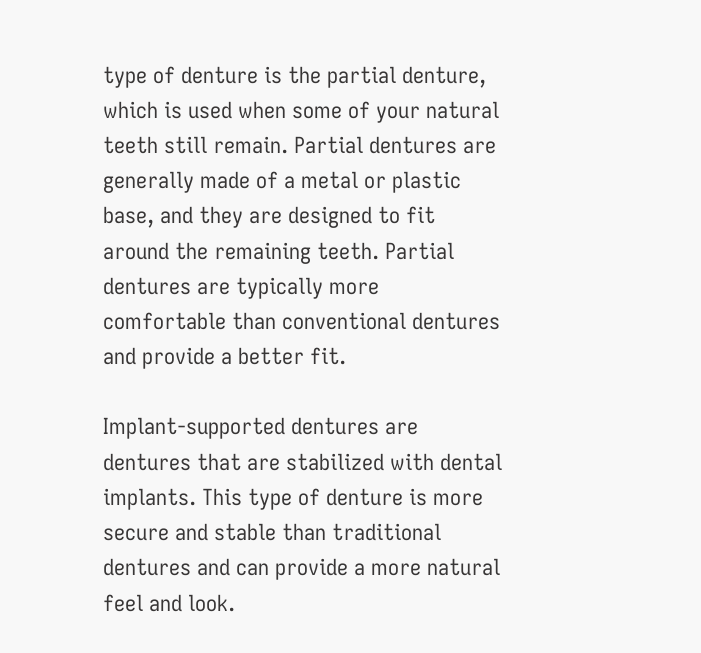type of denture is the partial denture, which is used when some of your natural teeth still remain. Partial dentures are generally made of a metal or plastic base, and they are designed to fit around the remaining teeth. Partial dentures are typically more comfortable than conventional dentures and provide a better fit.

Implant-supported dentures are dentures that are stabilized with dental implants. This type of denture is more secure and stable than traditional dentures and can provide a more natural feel and look.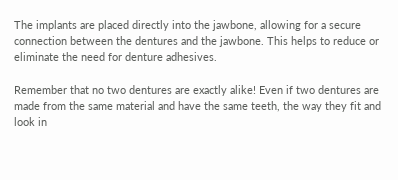The implants are placed directly into the jawbone, allowing for a secure connection between the dentures and the jawbone. This helps to reduce or eliminate the need for denture adhesives.

Remember that no two dentures are exactly alike! Even if two dentures are made from the same material and have the same teeth, the way they fit and look in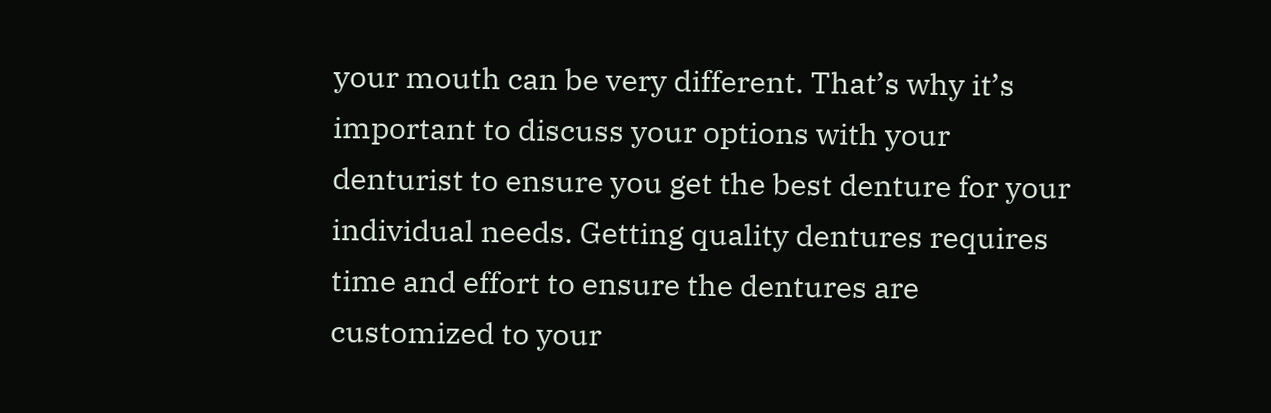your mouth can be very different. That’s why it’s important to discuss your options with your denturist to ensure you get the best denture for your individual needs. Getting quality dentures requires time and effort to ensure the dentures are customized to your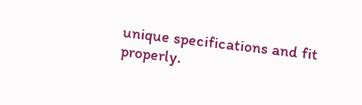unique specifications and fit properly.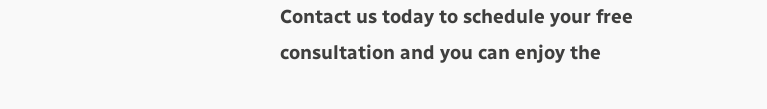Contact us today to schedule your free consultation and you can enjoy the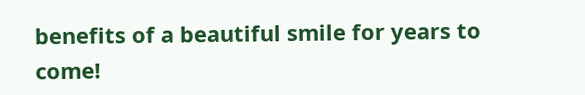benefits of a beautiful smile for years to come!